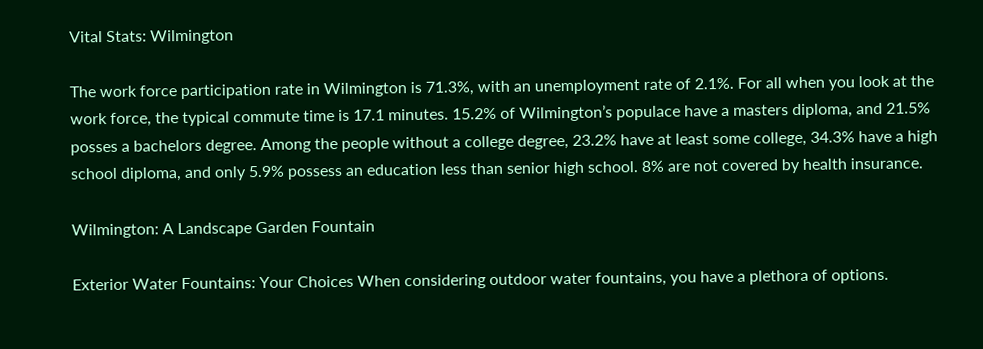Vital Stats: Wilmington

The work force participation rate in Wilmington is 71.3%, with an unemployment rate of 2.1%. For all when you look at the work force, the typical commute time is 17.1 minutes. 15.2% of Wilmington’s populace have a masters diploma, and 21.5% posses a bachelors degree. Among the people without a college degree, 23.2% have at least some college, 34.3% have a high school diploma, and only 5.9% possess an education less than senior high school. 8% are not covered by health insurance.

Wilmington: A Landscape Garden Fountain

Exterior Water Fountains: Your Choices When considering outdoor water fountains, you have a plethora of options.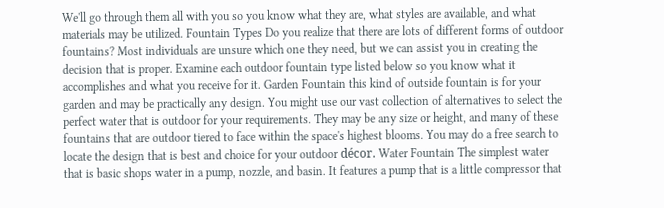We'll go through them all with you so you know what they are, what styles are available, and what materials may be utilized. Fountain Types Do you realize that there are lots of different forms of outdoor fountains? Most individuals are unsure which one they need, but we can assist you in creating the decision that is proper. Examine each outdoor fountain type listed below so you know what it accomplishes and what you receive for it. Garden Fountain this kind of outside fountain is for your garden and may be practically any design. You might use our vast collection of alternatives to select the perfect water that is outdoor for your requirements. They may be any size or height, and many of these fountains that are outdoor tiered to face within the space's highest blooms. You may do a free search to locate the design that is best and choice for your outdoor décor. Water Fountain The simplest water that is basic shops water in a pump, nozzle, and basin. It features a pump that is a little compressor that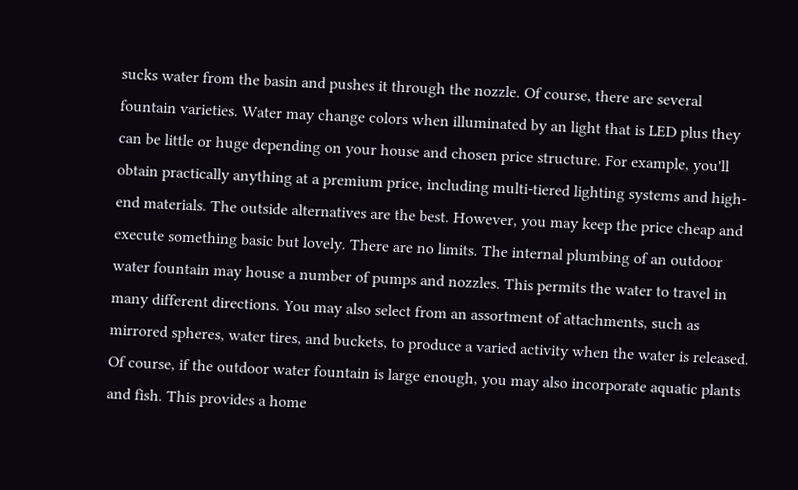sucks water from the basin and pushes it through the nozzle. Of course, there are several fountain varieties. Water may change colors when illuminated by an light that is LED plus they can be little or huge depending on your house and chosen price structure. For example, you'll obtain practically anything at a premium price, including multi-tiered lighting systems and high-end materials. The outside alternatives are the best. However, you may keep the price cheap and execute something basic but lovely. There are no limits. The internal plumbing of an outdoor water fountain may house a number of pumps and nozzles. This permits the water to travel in many different directions. You may also select from an assortment of attachments, such as mirrored spheres, water tires, and buckets, to produce a varied activity when the water is released. Of course, if the outdoor water fountain is large enough, you may also incorporate aquatic plants and fish. This provides a home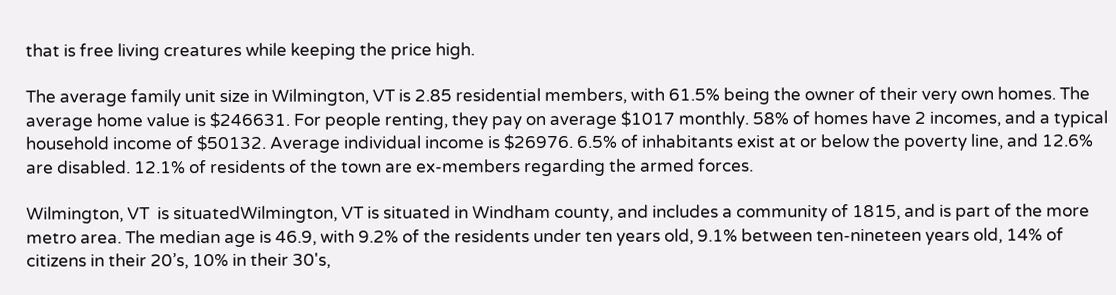that is free living creatures while keeping the price high.

The average family unit size in Wilmington, VT is 2.85 residential members, with 61.5% being the owner of their very own homes. The average home value is $246631. For people renting, they pay on average $1017 monthly. 58% of homes have 2 incomes, and a typical household income of $50132. Average individual income is $26976. 6.5% of inhabitants exist at or below the poverty line, and 12.6% are disabled. 12.1% of residents of the town are ex-members regarding the armed forces.

Wilmington, VT  is situatedWilmington, VT is situated in Windham county, and includes a community of 1815, and is part of the more metro area. The median age is 46.9, with 9.2% of the residents under ten years old, 9.1% between ten-nineteen years old, 14% of citizens in their 20’s, 10% in their 30's,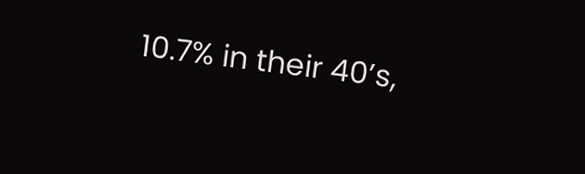10.7% in their 40’s,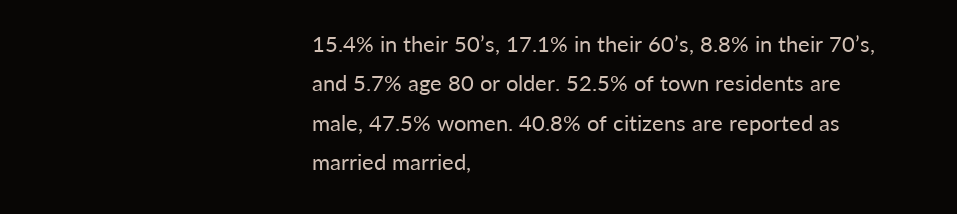15.4% in their 50’s, 17.1% in their 60’s, 8.8% in their 70’s, and 5.7% age 80 or older. 52.5% of town residents are male, 47.5% women. 40.8% of citizens are reported as married married,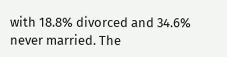with 18.8% divorced and 34.6% never married. The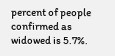percent of people confirmed as widowed is 5.7%.